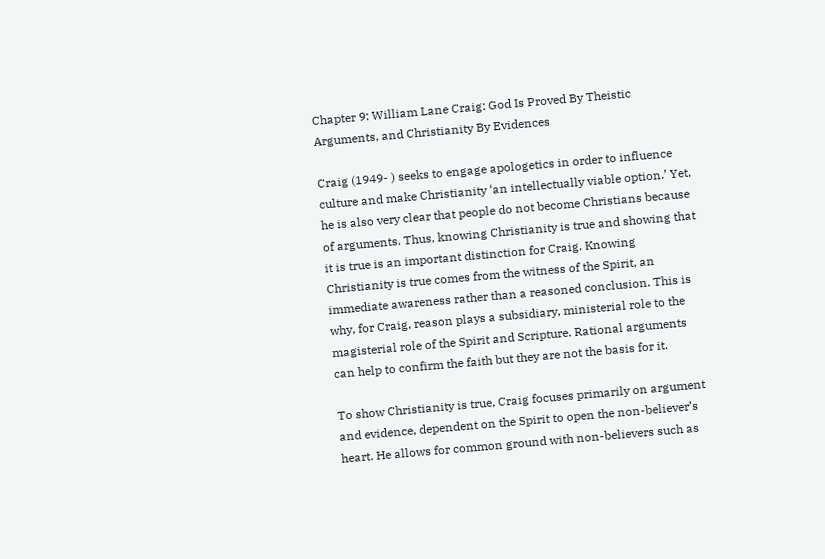Chapter 9: William Lane Craig: God Is Proved By Theistic Arguments, and Christianity By Evidences

Craig (1949- ) seeks to engage apologetics in order to influence culture and make Christianity ‘an intellectually viable option.’ Yet, he is also very clear that people do not become Christians because of arguments. Thus, knowing Christianity is true and showing that it is true is an important distinction for Craig. Knowing Christianity is true comes from the witness of the Spirit, an immediate awareness rather than a reasoned conclusion. This is why, for Craig, reason plays a subsidiary, ministerial role to the magisterial role of the Spirit and Scripture. Rational arguments can help to confirm the faith but they are not the basis for it.

To show Christianity is true, Craig focuses primarily on argument and evidence, dependent on the Spirit to open the non-believer’s heart. He allows for common ground with non-believers such as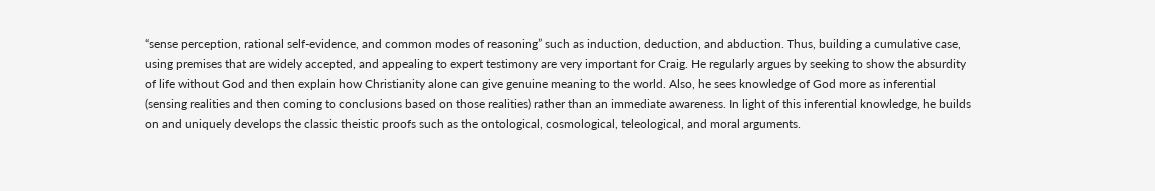“sense perception, rational self-evidence, and common modes of reasoning” such as induction, deduction, and abduction. Thus, building a cumulative case, using premises that are widely accepted, and appealing to expert testimony are very important for Craig. He regularly argues by seeking to show the absurdity of life without God and then explain how Christianity alone can give genuine meaning to the world. Also, he sees knowledge of God more as inferential (sensing realities and then coming to conclusions based on those realities) rather than an immediate awareness. In light of this inferential knowledge, he builds on and uniquely develops the classic theistic proofs such as the ontological, cosmological, teleological, and moral arguments.